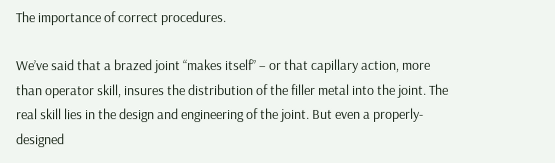The importance of correct procedures.

We’ve said that a brazed joint “makes itself” – or that capillary action, more than operator skill, insures the distribution of the filler metal into the joint. The real skill lies in the design and engineering of the joint. But even a properly-designed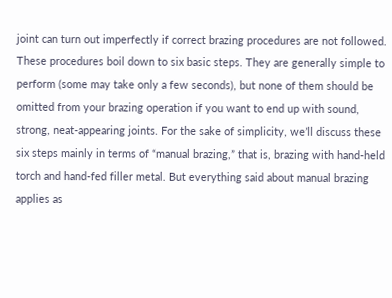joint can turn out imperfectly if correct brazing procedures are not followed. These procedures boil down to six basic steps. They are generally simple to perform (some may take only a few seconds), but none of them should be omitted from your brazing operation if you want to end up with sound, strong, neat-appearing joints. For the sake of simplicity, we’ll discuss these six steps mainly in terms of “manual brazing,” that is, brazing with hand-held torch and hand-fed filler metal. But everything said about manual brazing applies as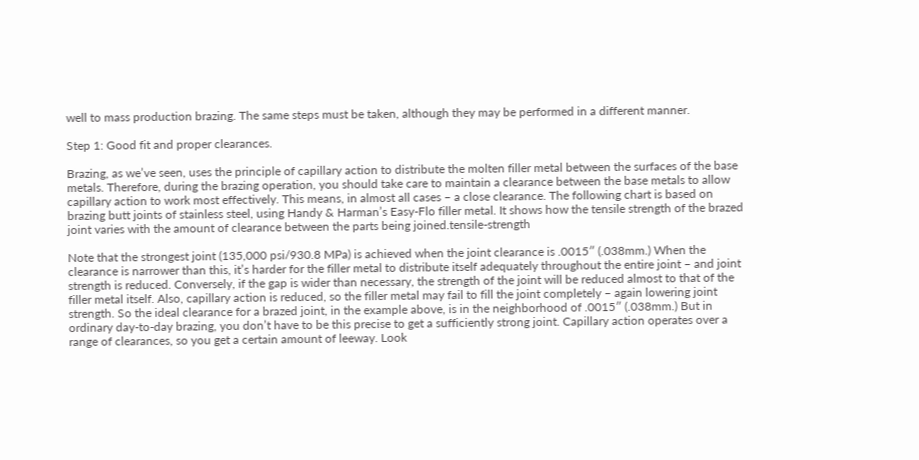well to mass production brazing. The same steps must be taken, although they may be performed in a different manner.

Step 1: Good fit and proper clearances.

Brazing, as we’ve seen, uses the principle of capillary action to distribute the molten filler metal between the surfaces of the base metals. Therefore, during the brazing operation, you should take care to maintain a clearance between the base metals to allow capillary action to work most effectively. This means, in almost all cases – a close clearance. The following chart is based on brazing butt joints of stainless steel, using Handy & Harman’s Easy-Flo filler metal. It shows how the tensile strength of the brazed joint varies with the amount of clearance between the parts being joined.tensile-strength

Note that the strongest joint (135,000 psi/930.8 MPa) is achieved when the joint clearance is .0015″ (.038mm.) When the clearance is narrower than this, it’s harder for the filler metal to distribute itself adequately throughout the entire joint – and joint strength is reduced. Conversely, if the gap is wider than necessary, the strength of the joint will be reduced almost to that of the filler metal itself. Also, capillary action is reduced, so the filler metal may fail to fill the joint completely – again lowering joint strength. So the ideal clearance for a brazed joint, in the example above, is in the neighborhood of .0015″ (.038mm.) But in ordinary day-to-day brazing, you don’t have to be this precise to get a sufficiently strong joint. Capillary action operates over a range of clearances, so you get a certain amount of leeway. Look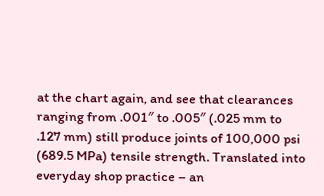at the chart again, and see that clearances ranging from .001″ to .005″ (.025 mm to .127 mm) still produce joints of 100,000 psi (689.5 MPa) tensile strength. Translated into everyday shop practice – an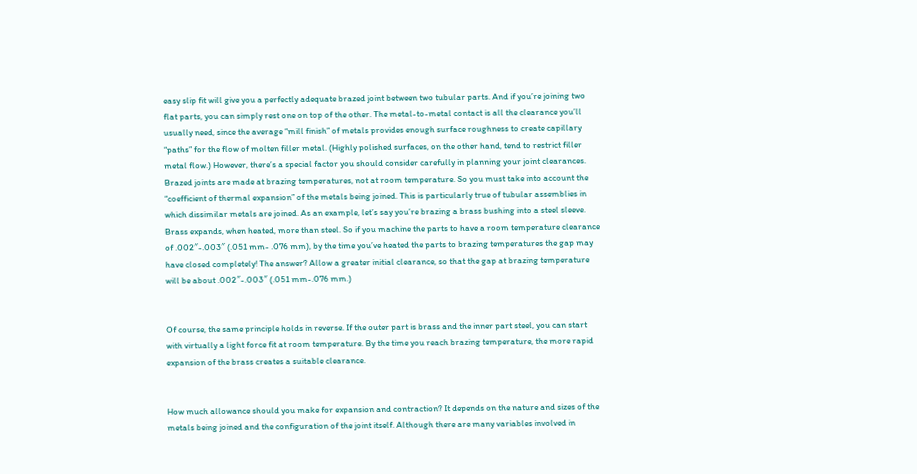easy slip fit will give you a perfectly adequate brazed joint between two tubular parts. And if you’re joining two flat parts, you can simply rest one on top of the other. The metal-to-metal contact is all the clearance you’ll usually need, since the average “mill finish” of metals provides enough surface roughness to create capillary “paths” for the flow of molten filler metal. (Highly polished surfaces, on the other hand, tend to restrict filler metal flow.) However, there’s a special factor you should consider carefully in planning your joint clearances. Brazed joints are made at brazing temperatures, not at room temperature. So you must take into account the “coefficient of thermal expansion” of the metals being joined. This is particularly true of tubular assemblies in which dissimilar metals are joined. As an example, let’s say you’re brazing a brass bushing into a steel sleeve. Brass expands, when heated, more than steel. So if you machine the parts to have a room temperature clearance of .002″-.003″ (.051 mm- .076 mm), by the time you’ve heated the parts to brazing temperatures the gap may have closed completely! The answer? Allow a greater initial clearance, so that the gap at brazing temperature will be about .002″-.003″ (.051 mm-.076 mm.)


Of course, the same principle holds in reverse. If the outer part is brass and the inner part steel, you can start with virtually a light force fit at room temperature. By the time you reach brazing temperature, the more rapid expansion of the brass creates a suitable clearance.


How much allowance should you make for expansion and contraction? It depends on the nature and sizes of the metals being joined and the configuration of the joint itself. Although there are many variables involved in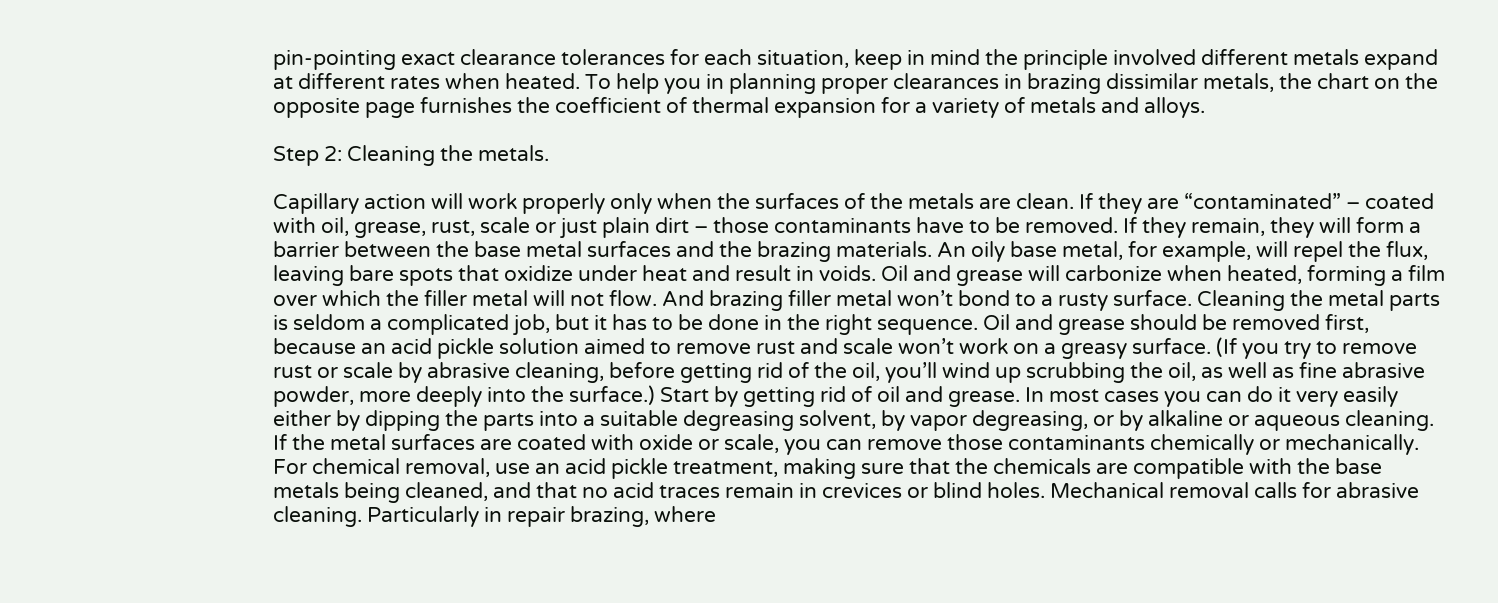pin-pointing exact clearance tolerances for each situation, keep in mind the principle involved different metals expand at different rates when heated. To help you in planning proper clearances in brazing dissimilar metals, the chart on the opposite page furnishes the coefficient of thermal expansion for a variety of metals and alloys.

Step 2: Cleaning the metals.

Capillary action will work properly only when the surfaces of the metals are clean. If they are “contaminated” – coated with oil, grease, rust, scale or just plain dirt – those contaminants have to be removed. If they remain, they will form a barrier between the base metal surfaces and the brazing materials. An oily base metal, for example, will repel the flux, leaving bare spots that oxidize under heat and result in voids. Oil and grease will carbonize when heated, forming a film over which the filler metal will not flow. And brazing filler metal won’t bond to a rusty surface. Cleaning the metal parts is seldom a complicated job, but it has to be done in the right sequence. Oil and grease should be removed first, because an acid pickle solution aimed to remove rust and scale won’t work on a greasy surface. (If you try to remove rust or scale by abrasive cleaning, before getting rid of the oil, you’ll wind up scrubbing the oil, as well as fine abrasive powder, more deeply into the surface.) Start by getting rid of oil and grease. In most cases you can do it very easily either by dipping the parts into a suitable degreasing solvent, by vapor degreasing, or by alkaline or aqueous cleaning. If the metal surfaces are coated with oxide or scale, you can remove those contaminants chemically or mechanically. For chemical removal, use an acid pickle treatment, making sure that the chemicals are compatible with the base metals being cleaned, and that no acid traces remain in crevices or blind holes. Mechanical removal calls for abrasive cleaning. Particularly in repair brazing, where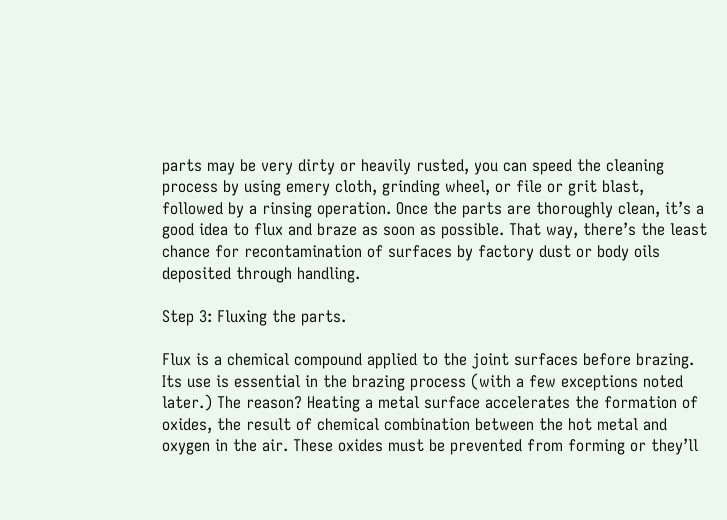parts may be very dirty or heavily rusted, you can speed the cleaning process by using emery cloth, grinding wheel, or file or grit blast, followed by a rinsing operation. Once the parts are thoroughly clean, it’s a good idea to flux and braze as soon as possible. That way, there’s the least chance for recontamination of surfaces by factory dust or body oils deposited through handling.

Step 3: Fluxing the parts.

Flux is a chemical compound applied to the joint surfaces before brazing. Its use is essential in the brazing process (with a few exceptions noted later.) The reason? Heating a metal surface accelerates the formation of oxides, the result of chemical combination between the hot metal and oxygen in the air. These oxides must be prevented from forming or they’ll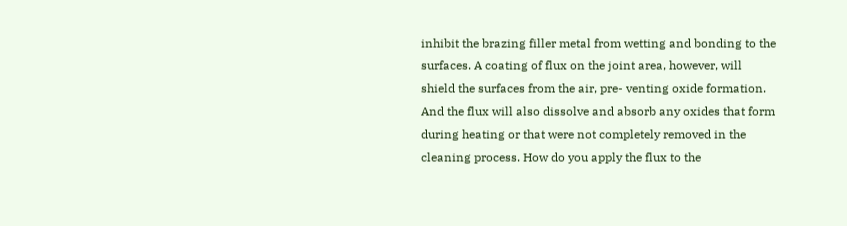inhibit the brazing filler metal from wetting and bonding to the surfaces. A coating of flux on the joint area, however, will shield the surfaces from the air, pre- venting oxide formation. And the flux will also dissolve and absorb any oxides that form during heating or that were not completely removed in the cleaning process. How do you apply the flux to the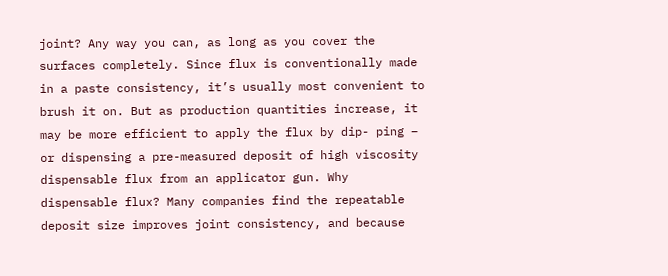joint? Any way you can, as long as you cover the surfaces completely. Since flux is conventionally made in a paste consistency, it’s usually most convenient to brush it on. But as production quantities increase, it may be more efficient to apply the flux by dip- ping – or dispensing a pre-measured deposit of high viscosity dispensable flux from an applicator gun. Why dispensable flux? Many companies find the repeatable deposit size improves joint consistency, and because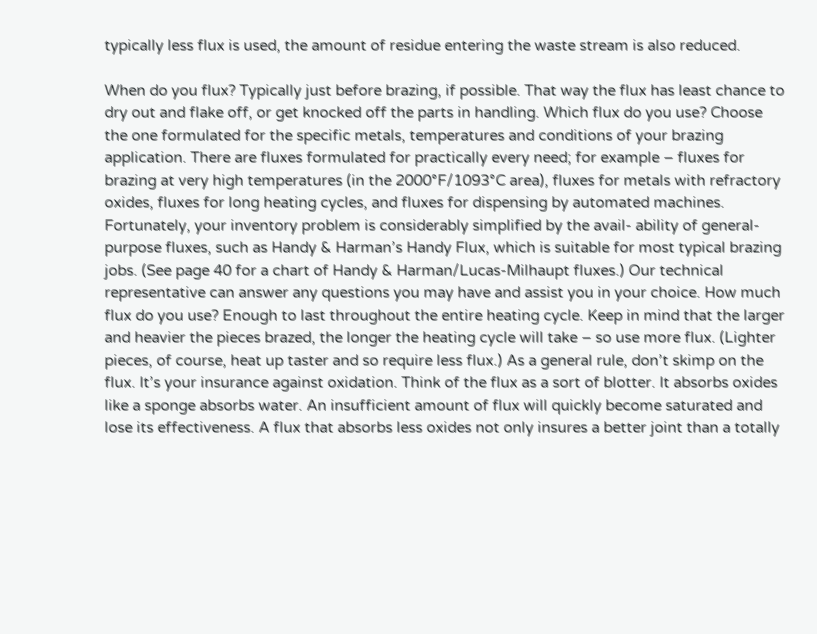typically less flux is used, the amount of residue entering the waste stream is also reduced.

When do you flux? Typically just before brazing, if possible. That way the flux has least chance to dry out and flake off, or get knocked off the parts in handling. Which flux do you use? Choose the one formulated for the specific metals, temperatures and conditions of your brazing application. There are fluxes formulated for practically every need; for example – fluxes for brazing at very high temperatures (in the 2000°F/1093°C area), fluxes for metals with refractory oxides, fluxes for long heating cycles, and fluxes for dispensing by automated machines. Fortunately, your inventory problem is considerably simplified by the avail- ability of general-purpose fluxes, such as Handy & Harman’s Handy Flux, which is suitable for most typical brazing jobs. (See page 40 for a chart of Handy & Harman/Lucas-Milhaupt fluxes.) Our technical representative can answer any questions you may have and assist you in your choice. How much flux do you use? Enough to last throughout the entire heating cycle. Keep in mind that the larger and heavier the pieces brazed, the longer the heating cycle will take – so use more flux. (Lighter pieces, of course, heat up taster and so require less flux.) As a general rule, don’t skimp on the flux. It’s your insurance against oxidation. Think of the flux as a sort of blotter. It absorbs oxides like a sponge absorbs water. An insufficient amount of flux will quickly become saturated and lose its effectiveness. A flux that absorbs less oxides not only insures a better joint than a totally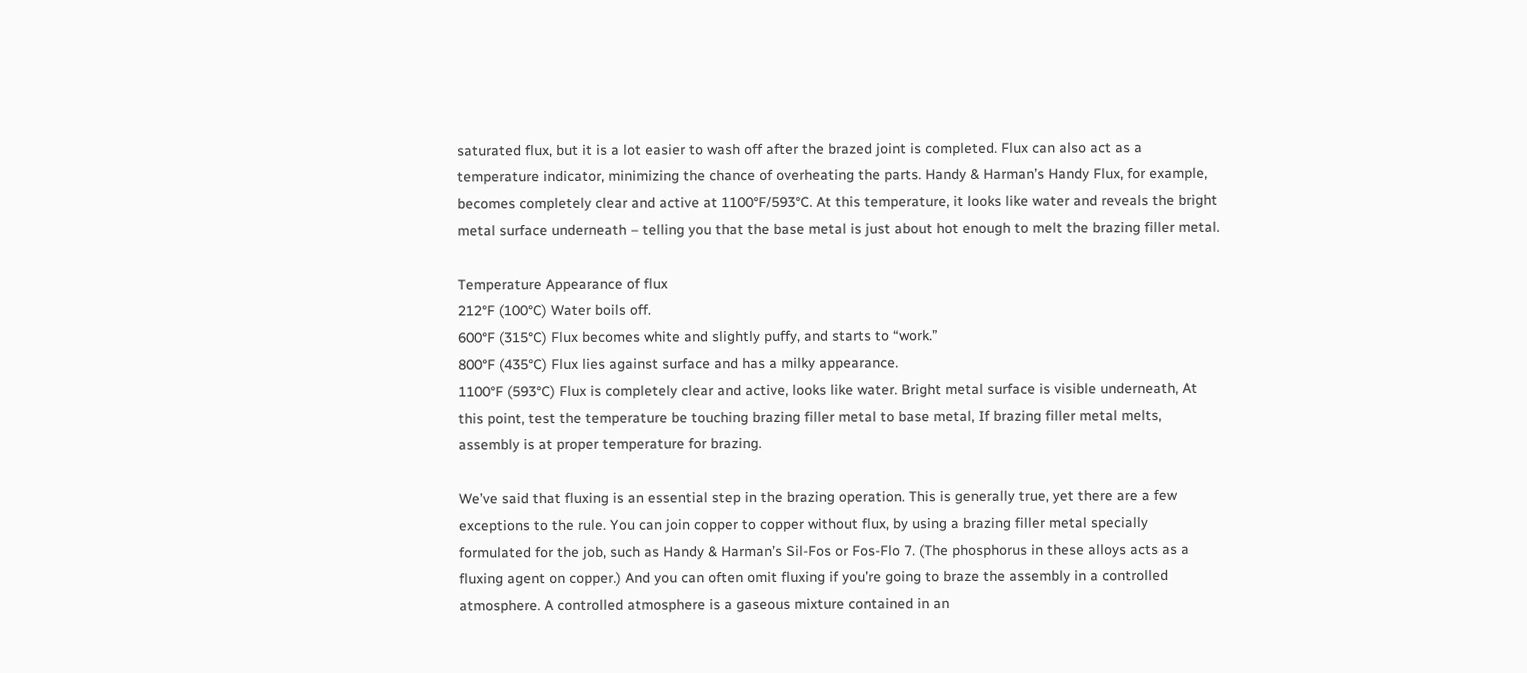saturated flux, but it is a lot easier to wash off after the brazed joint is completed. Flux can also act as a temperature indicator, minimizing the chance of overheating the parts. Handy & Harman’s Handy Flux, for example, becomes completely clear and active at 1100°F/593°C. At this temperature, it looks like water and reveals the bright metal surface underneath – telling you that the base metal is just about hot enough to melt the brazing filler metal.

Temperature Appearance of flux
212°F (100°C) Water boils off.
600°F (315°C) Flux becomes white and slightly puffy, and starts to “work.”
800°F (435°C) Flux lies against surface and has a milky appearance.
1100°F (593°C) Flux is completely clear and active, looks like water. Bright metal surface is visible underneath, At this point, test the temperature be touching brazing filler metal to base metal, If brazing filler metal melts, assembly is at proper temperature for brazing.

We’ve said that fluxing is an essential step in the brazing operation. This is generally true, yet there are a few exceptions to the rule. You can join copper to copper without flux, by using a brazing filler metal specially formulated for the job, such as Handy & Harman’s Sil-Fos or Fos-Flo 7. (The phosphorus in these alloys acts as a fluxing agent on copper.) And you can often omit fluxing if you’re going to braze the assembly in a controlled atmosphere. A controlled atmosphere is a gaseous mixture contained in an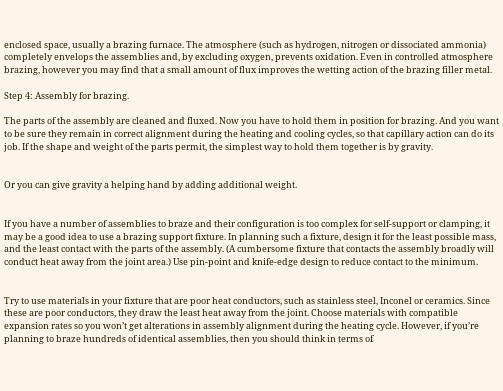enclosed space, usually a brazing furnace. The atmosphere (such as hydrogen, nitrogen or dissociated ammonia) completely envelops the assemblies and, by excluding oxygen, prevents oxidation. Even in controlled atmosphere brazing, however you may find that a small amount of flux improves the wetting action of the brazing filler metal.

Step 4: Assembly for brazing.

The parts of the assembly are cleaned and fluxed. Now you have to hold them in position for brazing. And you want to be sure they remain in correct alignment during the heating and cooling cycles, so that capillary action can do its job. If the shape and weight of the parts permit, the simplest way to hold them together is by gravity.


Or you can give gravity a helping hand by adding additional weight.


If you have a number of assemblies to braze and their configuration is too complex for self-support or clamping, it may be a good idea to use a brazing support fixture. In planning such a fixture, design it for the least possible mass, and the least contact with the parts of the assembly. (A cumbersome fixture that contacts the assembly broadly will conduct heat away from the joint area.) Use pin-point and knife-edge design to reduce contact to the minimum.


Try to use materials in your fixture that are poor heat conductors, such as stainless steel, Inconel or ceramics. Since these are poor conductors, they draw the least heat away from the joint. Choose materials with compatible expansion rates so you won’t get alterations in assembly alignment during the heating cycle. However, if you’re planning to braze hundreds of identical assemblies, then you should think in terms of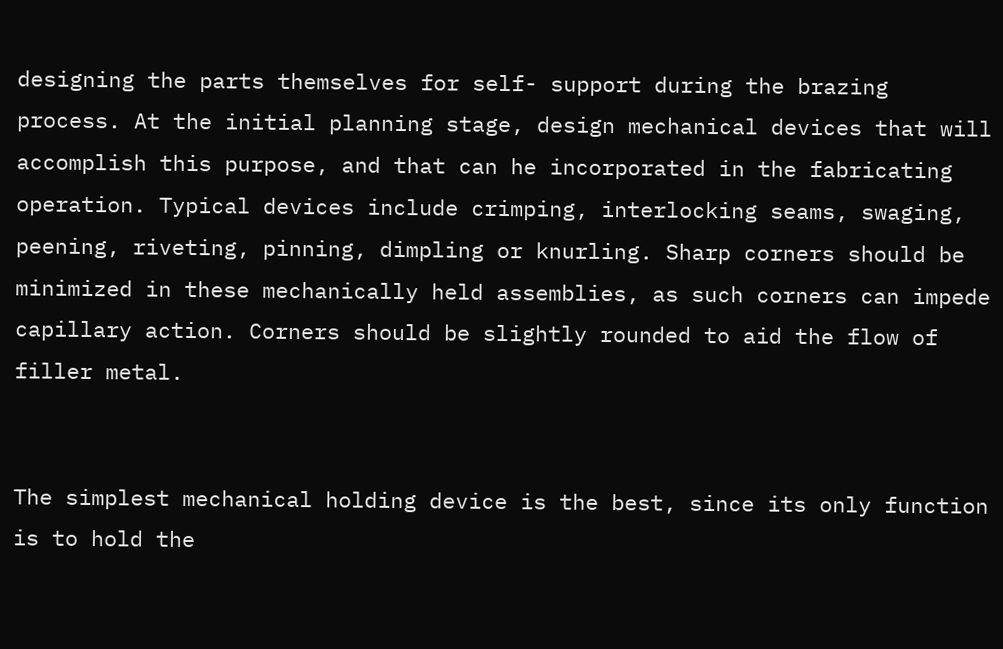designing the parts themselves for self- support during the brazing process. At the initial planning stage, design mechanical devices that will accomplish this purpose, and that can he incorporated in the fabricating operation. Typical devices include crimping, interlocking seams, swaging, peening, riveting, pinning, dimpling or knurling. Sharp corners should be minimized in these mechanically held assemblies, as such corners can impede capillary action. Corners should be slightly rounded to aid the flow of filler metal.


The simplest mechanical holding device is the best, since its only function is to hold the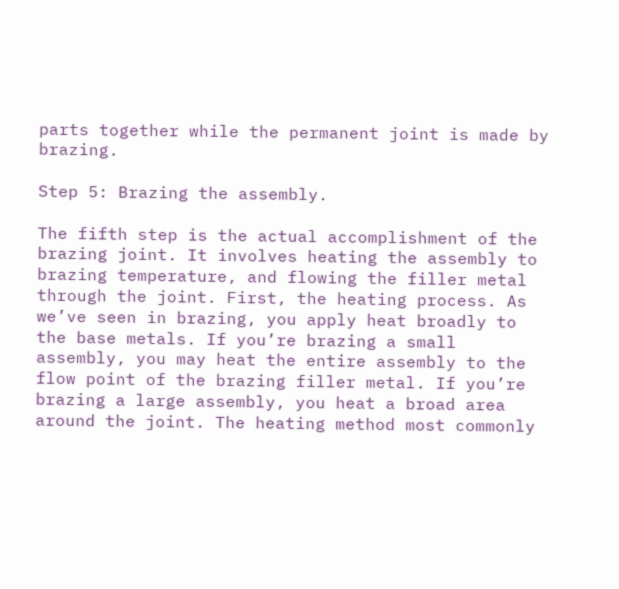parts together while the permanent joint is made by brazing.

Step 5: Brazing the assembly.

The fifth step is the actual accomplishment of the brazing joint. It involves heating the assembly to brazing temperature, and flowing the filler metal through the joint. First, the heating process. As we’ve seen in brazing, you apply heat broadly to the base metals. If you’re brazing a small assembly, you may heat the entire assembly to the flow point of the brazing filler metal. If you’re brazing a large assembly, you heat a broad area around the joint. The heating method most commonly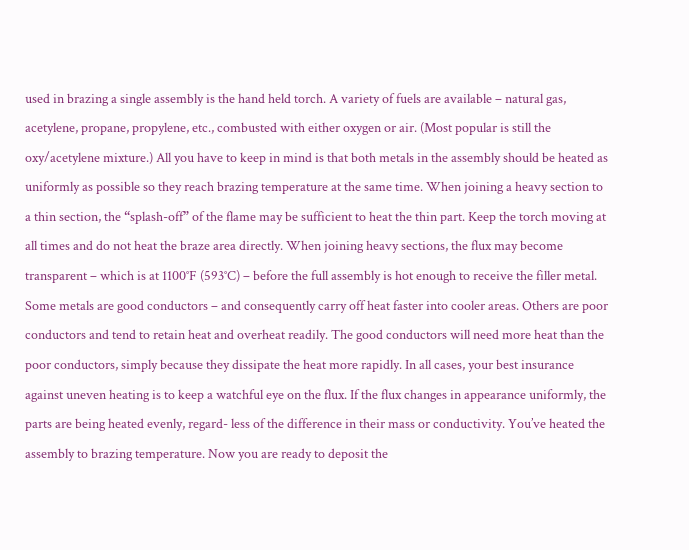used in brazing a single assembly is the hand held torch. A variety of fuels are available – natural gas, acetylene, propane, propylene, etc., combusted with either oxygen or air. (Most popular is still the oxy/acetylene mixture.) All you have to keep in mind is that both metals in the assembly should be heated as uniformly as possible so they reach brazing temperature at the same time. When joining a heavy section to a thin section, the “splash-off” of the flame may be sufficient to heat the thin part. Keep the torch moving at all times and do not heat the braze area directly. When joining heavy sections, the flux may become transparent – which is at 1100°F (593°C) – before the full assembly is hot enough to receive the filler metal. Some metals are good conductors – and consequently carry off heat faster into cooler areas. Others are poor conductors and tend to retain heat and overheat readily. The good conductors will need more heat than the poor conductors, simply because they dissipate the heat more rapidly. In all cases, your best insurance against uneven heating is to keep a watchful eye on the flux. If the flux changes in appearance uniformly, the parts are being heated evenly, regard- less of the difference in their mass or conductivity. You’ve heated the assembly to brazing temperature. Now you are ready to deposit the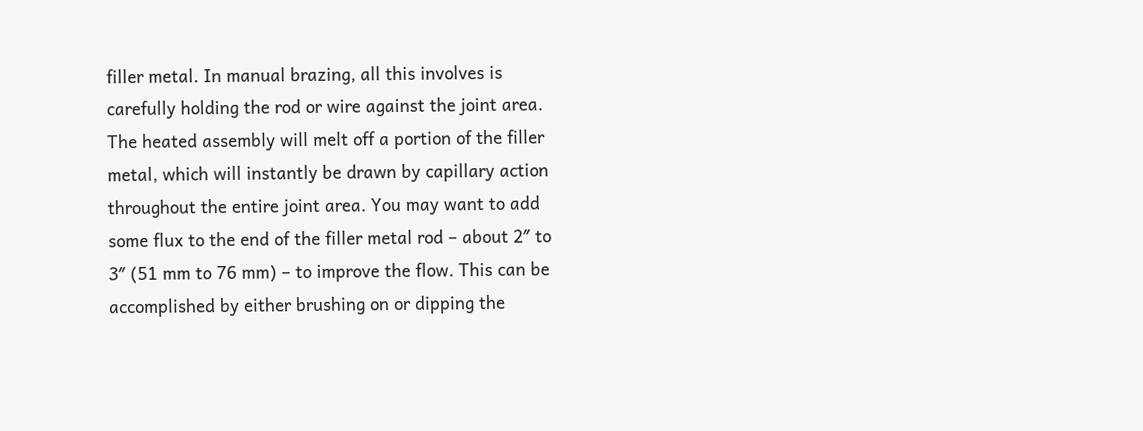filler metal. In manual brazing, all this involves is carefully holding the rod or wire against the joint area. The heated assembly will melt off a portion of the filler metal, which will instantly be drawn by capillary action throughout the entire joint area. You may want to add some flux to the end of the filler metal rod – about 2″ to 3″ (51 mm to 76 mm) – to improve the flow. This can be accomplished by either brushing on or dipping the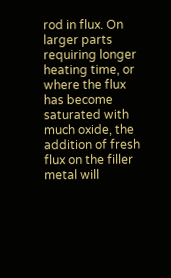rod in flux. On larger parts requiring longer heating time, or where the flux has become saturated with much oxide, the addition of fresh flux on the filler metal will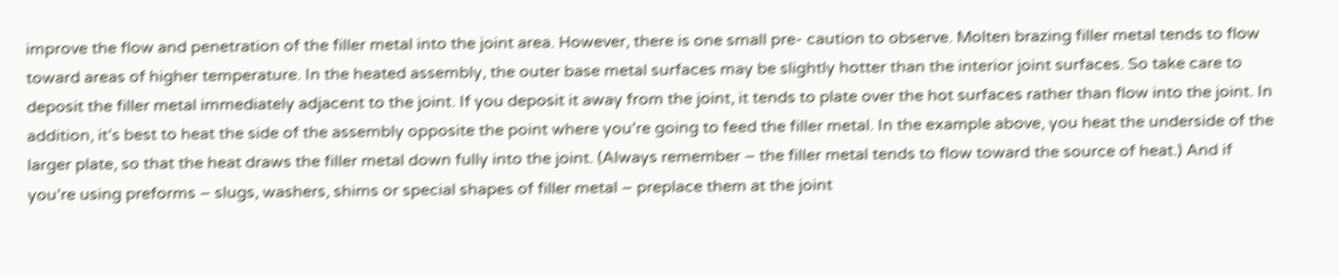improve the flow and penetration of the filler metal into the joint area. However, there is one small pre- caution to observe. Molten brazing filler metal tends to flow toward areas of higher temperature. In the heated assembly, the outer base metal surfaces may be slightly hotter than the interior joint surfaces. So take care to deposit the filler metal immediately adjacent to the joint. If you deposit it away from the joint, it tends to plate over the hot surfaces rather than flow into the joint. In addition, it’s best to heat the side of the assembly opposite the point where you’re going to feed the filler metal. In the example above, you heat the underside of the larger plate, so that the heat draws the filler metal down fully into the joint. (Always remember – the filler metal tends to flow toward the source of heat.) And if you’re using preforms – slugs, washers, shims or special shapes of filler metal – preplace them at the joint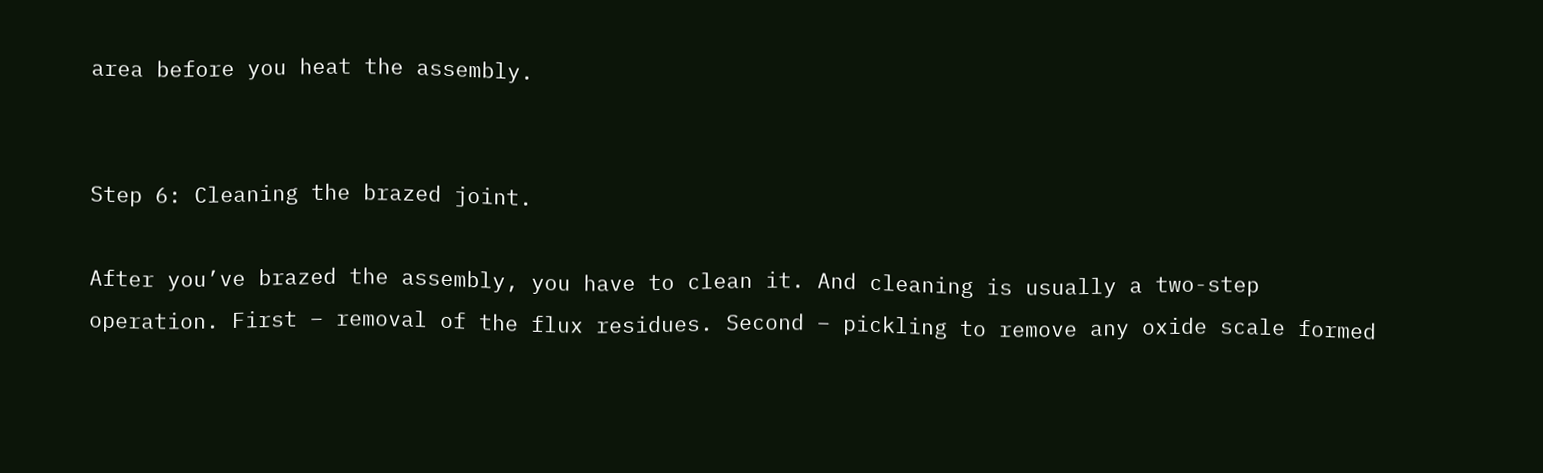area before you heat the assembly.


Step 6: Cleaning the brazed joint.

After you’ve brazed the assembly, you have to clean it. And cleaning is usually a two-step operation. First – removal of the flux residues. Second – pickling to remove any oxide scale formed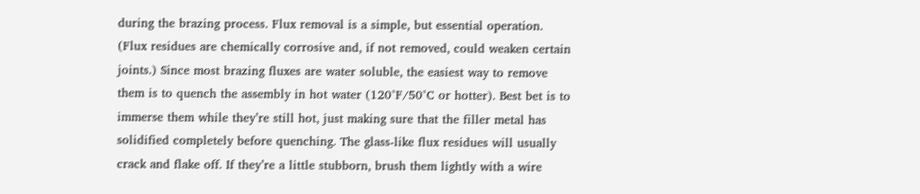during the brazing process. Flux removal is a simple, but essential operation. (Flux residues are chemically corrosive and, if not removed, could weaken certain joints.) Since most brazing fluxes are water soluble, the easiest way to remove them is to quench the assembly in hot water (120°F/50°C or hotter). Best bet is to immerse them while they’re still hot, just making sure that the filler metal has solidified completely before quenching. The glass-like flux residues will usually crack and flake off. If they’re a little stubborn, brush them lightly with a wire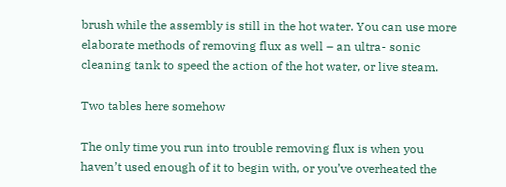brush while the assembly is still in the hot water. You can use more elaborate methods of removing flux as well – an ultra- sonic cleaning tank to speed the action of the hot water, or live steam.

Two tables here somehow

The only time you run into trouble removing flux is when you haven’t used enough of it to begin with, or you’ve overheated the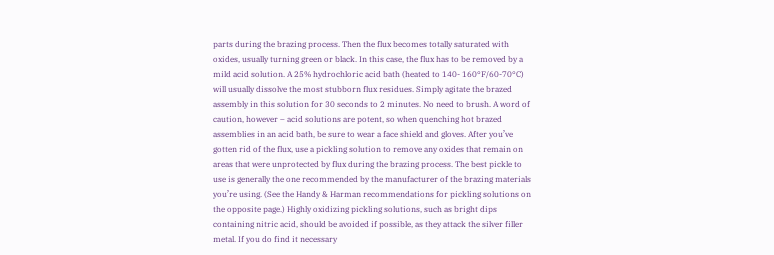parts during the brazing process. Then the flux becomes totally saturated with oxides, usually turning green or black. In this case, the flux has to be removed by a mild acid solution. A 25% hydrochloric acid bath (heated to 140- 160°F/60-70°C) will usually dissolve the most stubborn flux residues. Simply agitate the brazed assembly in this solution for 30 seconds to 2 minutes. No need to brush. A word of caution, however – acid solutions are potent, so when quenching hot brazed assemblies in an acid bath, be sure to wear a face shield and gloves. After you’ve gotten rid of the flux, use a pickling solution to remove any oxides that remain on areas that were unprotected by flux during the brazing process. The best pickle to use is generally the one recommended by the manufacturer of the brazing materials you’re using. (See the Handy & Harman recommendations for pickling solutions on the opposite page.) Highly oxidizing pickling solutions, such as bright dips containing nitric acid, should be avoided if possible, as they attack the silver filler metal. If you do find it necessary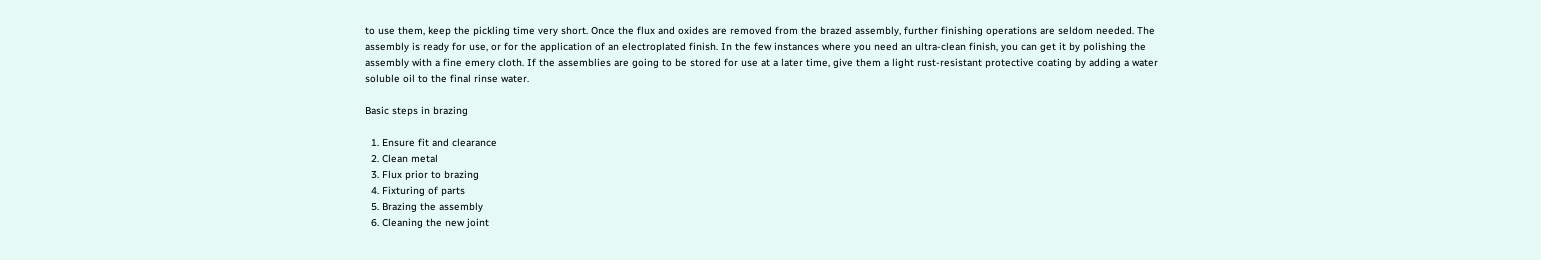to use them, keep the pickling time very short. Once the flux and oxides are removed from the brazed assembly, further finishing operations are seldom needed. The assembly is ready for use, or for the application of an electroplated finish. In the few instances where you need an ultra-clean finish, you can get it by polishing the assembly with a fine emery cloth. If the assemblies are going to be stored for use at a later time, give them a light rust-resistant protective coating by adding a water soluble oil to the final rinse water.

Basic steps in brazing

  1. Ensure fit and clearance
  2. Clean metal
  3. Flux prior to brazing
  4. Fixturing of parts
  5. Brazing the assembly
  6. Cleaning the new joint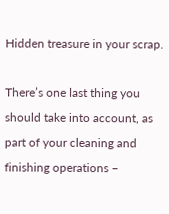Hidden treasure in your scrap.

There’s one last thing you should take into account, as part of your cleaning and finishing operations –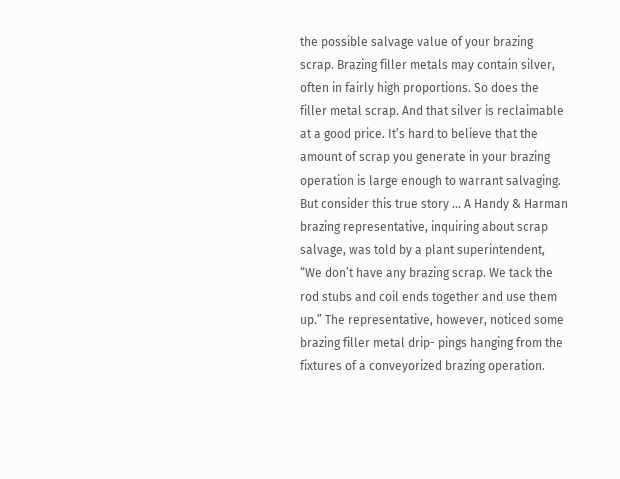the possible salvage value of your brazing scrap. Brazing filler metals may contain silver, often in fairly high proportions. So does the filler metal scrap. And that silver is reclaimable at a good price. It’s hard to believe that the amount of scrap you generate in your brazing operation is large enough to warrant salvaging. But consider this true story … A Handy & Harman brazing representative, inquiring about scrap salvage, was told by a plant superintendent, “We don’t have any brazing scrap. We tack the rod stubs and coil ends together and use them up.” The representative, however, noticed some brazing filler metal drip- pings hanging from the fixtures of a conveyorized brazing operation.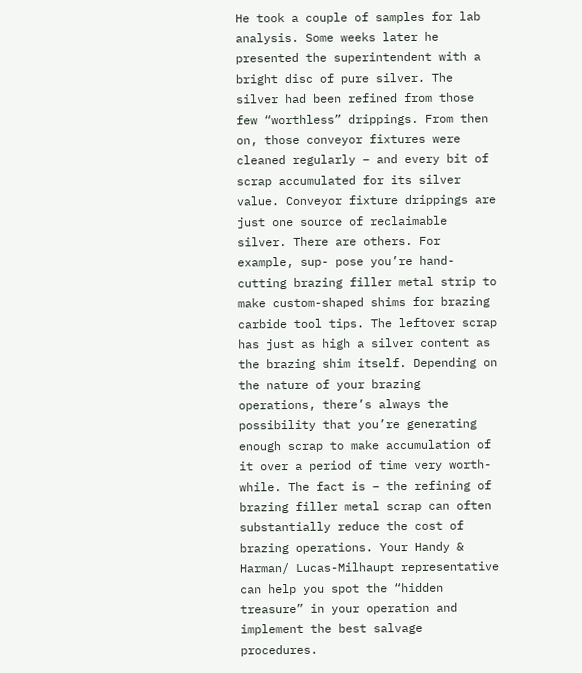He took a couple of samples for lab analysis. Some weeks later he presented the superintendent with a bright disc of pure silver. The silver had been refined from those few “worthless” drippings. From then on, those conveyor fixtures were cleaned regularly – and every bit of scrap accumulated for its silver value. Conveyor fixture drippings are just one source of reclaimable silver. There are others. For example, sup- pose you’re hand-cutting brazing filler metal strip to make custom-shaped shims for brazing carbide tool tips. The leftover scrap has just as high a silver content as the brazing shim itself. Depending on the nature of your brazing operations, there’s always the possibility that you’re generating enough scrap to make accumulation of it over a period of time very worth- while. The fact is – the refining of brazing filler metal scrap can often substantially reduce the cost of brazing operations. Your Handy & Harman/ Lucas-Milhaupt representative can help you spot the “hidden treasure” in your operation and implement the best salvage procedures.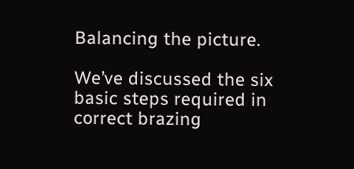Balancing the picture.

We’ve discussed the six basic steps required in correct brazing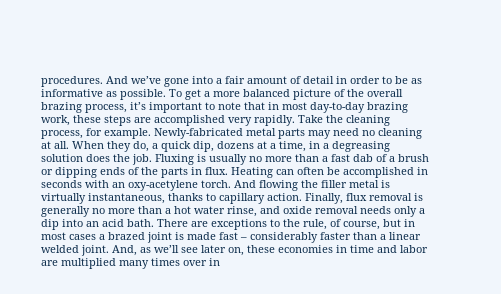procedures. And we’ve gone into a fair amount of detail in order to be as informative as possible. To get a more balanced picture of the overall brazing process, it’s important to note that in most day-to-day brazing work, these steps are accomplished very rapidly. Take the cleaning process, for example. Newly-fabricated metal parts may need no cleaning at all. When they do, a quick dip, dozens at a time, in a degreasing solution does the job. Fluxing is usually no more than a fast dab of a brush or dipping ends of the parts in flux. Heating can often be accomplished in seconds with an oxy-acetylene torch. And flowing the filler metal is virtually instantaneous, thanks to capillary action. Finally, flux removal is generally no more than a hot water rinse, and oxide removal needs only a dip into an acid bath. There are exceptions to the rule, of course, but in most cases a brazed joint is made fast – considerably faster than a linear welded joint. And, as we’ll see later on, these economies in time and labor are multiplied many times over in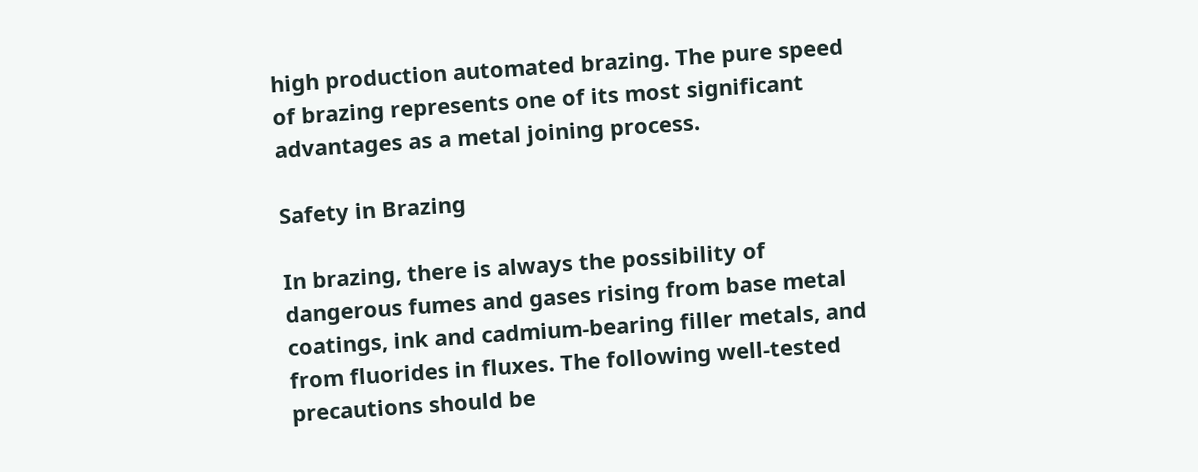high production automated brazing. The pure speed of brazing represents one of its most significant advantages as a metal joining process.

Safety in Brazing

In brazing, there is always the possibility of dangerous fumes and gases rising from base metal coatings, ink and cadmium-bearing filler metals, and from fluorides in fluxes. The following well-tested precautions should be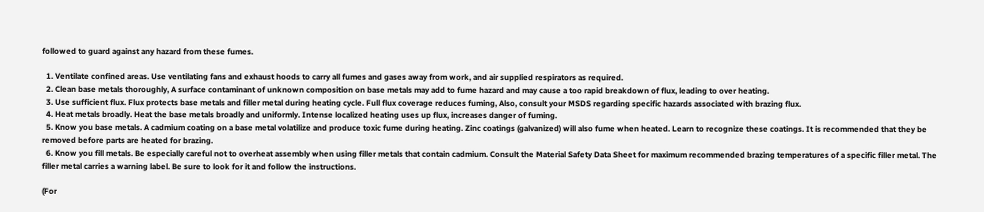followed to guard against any hazard from these fumes.

  1. Ventilate confined areas. Use ventilating fans and exhaust hoods to carry all fumes and gases away from work, and air supplied respirators as required.
  2. Clean base metals thoroughly, A surface contaminant of unknown composition on base metals may add to fume hazard and may cause a too rapid breakdown of flux, leading to over heating.
  3. Use sufficient flux. Flux protects base metals and filler metal during heating cycle. Full flux coverage reduces fuming, Also, consult your MSDS regarding specific hazards associated with brazing flux.
  4. Heat metals broadly. Heat the base metals broadly and uniformly. Intense localized heating uses up flux, increases danger of fuming.
  5. Know you base metals. A cadmium coating on a base metal volatilize and produce toxic fume during heating. Zinc coatings (galvanized) will also fume when heated. Learn to recognize these coatings. It is recommended that they be removed before parts are heated for brazing.
  6. Know you fill metals. Be especially careful not to overheat assembly when using filler metals that contain cadmium. Consult the Material Safety Data Sheet for maximum recommended brazing temperatures of a specific filler metal. The filler metal carries a warning label. Be sure to look for it and follow the instructions.

(For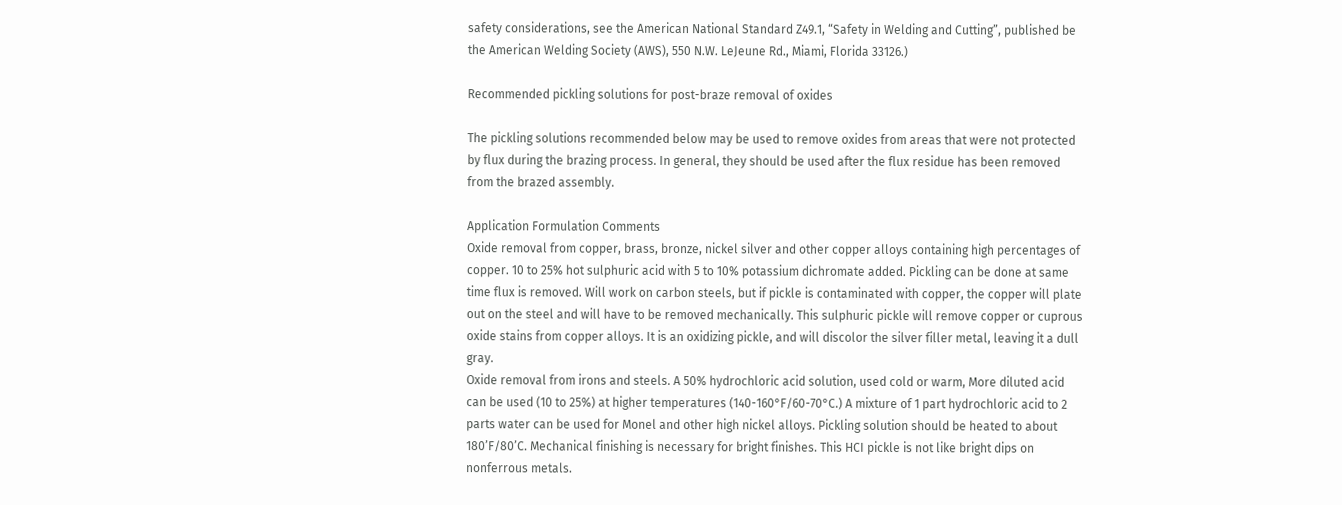safety considerations, see the American National Standard Z49.1, “Safety in Welding and Cutting”, published be the American Welding Society (AWS), 550 N.W. LeJeune Rd., Miami, Florida 33126.)

Recommended pickling solutions for post-braze removal of oxides

The pickling solutions recommended below may be used to remove oxides from areas that were not protected by flux during the brazing process. In general, they should be used after the flux residue has been removed from the brazed assembly.

Application Formulation Comments
Oxide removal from copper, brass, bronze, nickel silver and other copper alloys containing high percentages of copper. 10 to 25% hot sulphuric acid with 5 to 10% potassium dichromate added. Pickling can be done at same time flux is removed. Will work on carbon steels, but if pickle is contaminated with copper, the copper will plate out on the steel and will have to be removed mechanically. This sulphuric pickle will remove copper or cuprous oxide stains from copper alloys. It is an oxidizing pickle, and will discolor the silver filler metal, leaving it a dull gray.
Oxide removal from irons and steels. A 50% hydrochloric acid solution, used cold or warm, More diluted acid can be used (10 to 25%) at higher temperatures (140-160°F/60-70°C.) A mixture of 1 part hydrochloric acid to 2 parts water can be used for Monel and other high nickel alloys. Pickling solution should be heated to about 180’F/80’C. Mechanical finishing is necessary for bright finishes. This HCI pickle is not like bright dips on nonferrous metals.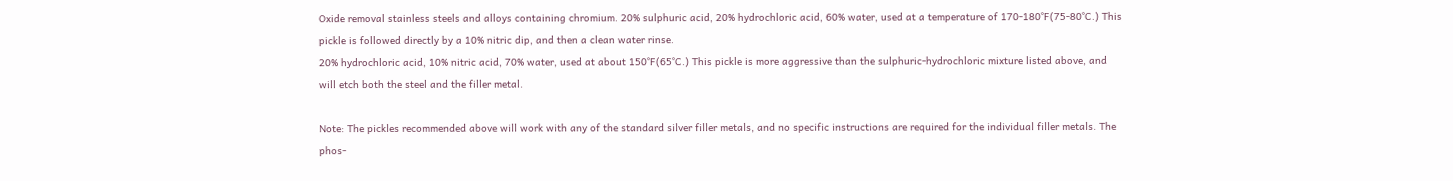Oxide removal stainless steels and alloys containing chromium. 20% sulphuric acid, 20% hydrochloric acid, 60% water, used at a temperature of 170-180°F(75-80°C.) This pickle is followed directly by a 10% nitric dip, and then a clean water rinse.
20% hydrochloric acid, 10% nitric acid, 70% water, used at about 150°F(65°C.) This pickle is more aggressive than the sulphuric-hydrochloric mixture listed above, and will etch both the steel and the filler metal.

Note: The pickles recommended above will work with any of the standard silver filler metals, and no specific instructions are required for the individual filler metals. The phos-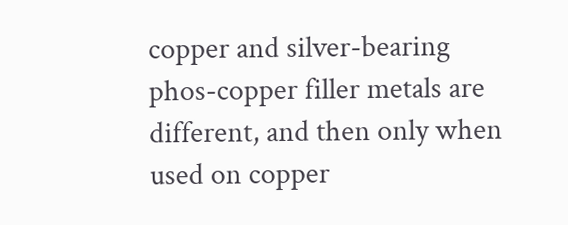copper and silver-bearing phos-copper filler metals are different, and then only when used on copper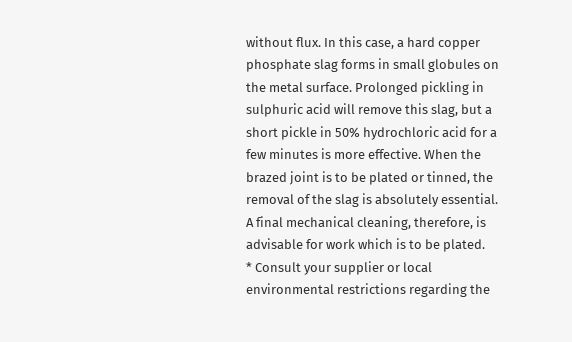without flux. In this case, a hard copper phosphate slag forms in small globules on the metal surface. Prolonged pickling in sulphuric acid will remove this slag, but a short pickle in 50% hydrochloric acid for a few minutes is more effective. When the brazed joint is to be plated or tinned, the removal of the slag is absolutely essential. A final mechanical cleaning, therefore, is advisable for work which is to be plated.
* Consult your supplier or local environmental restrictions regarding the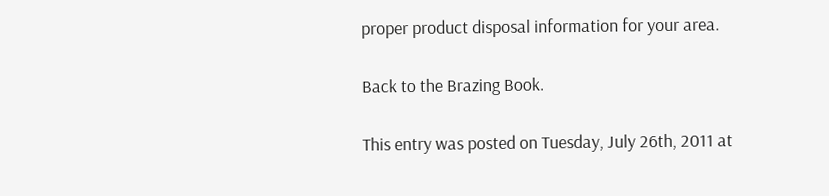proper product disposal information for your area.

Back to the Brazing Book.

This entry was posted on Tuesday, July 26th, 2011 at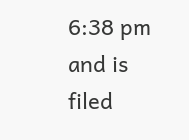6:38 pm and is filed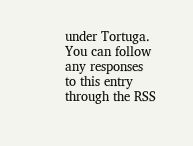under Tortuga. You can follow any responses to this entry through the RSS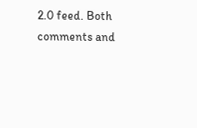2.0 feed. Both comments and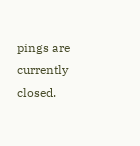pings are currently closed.